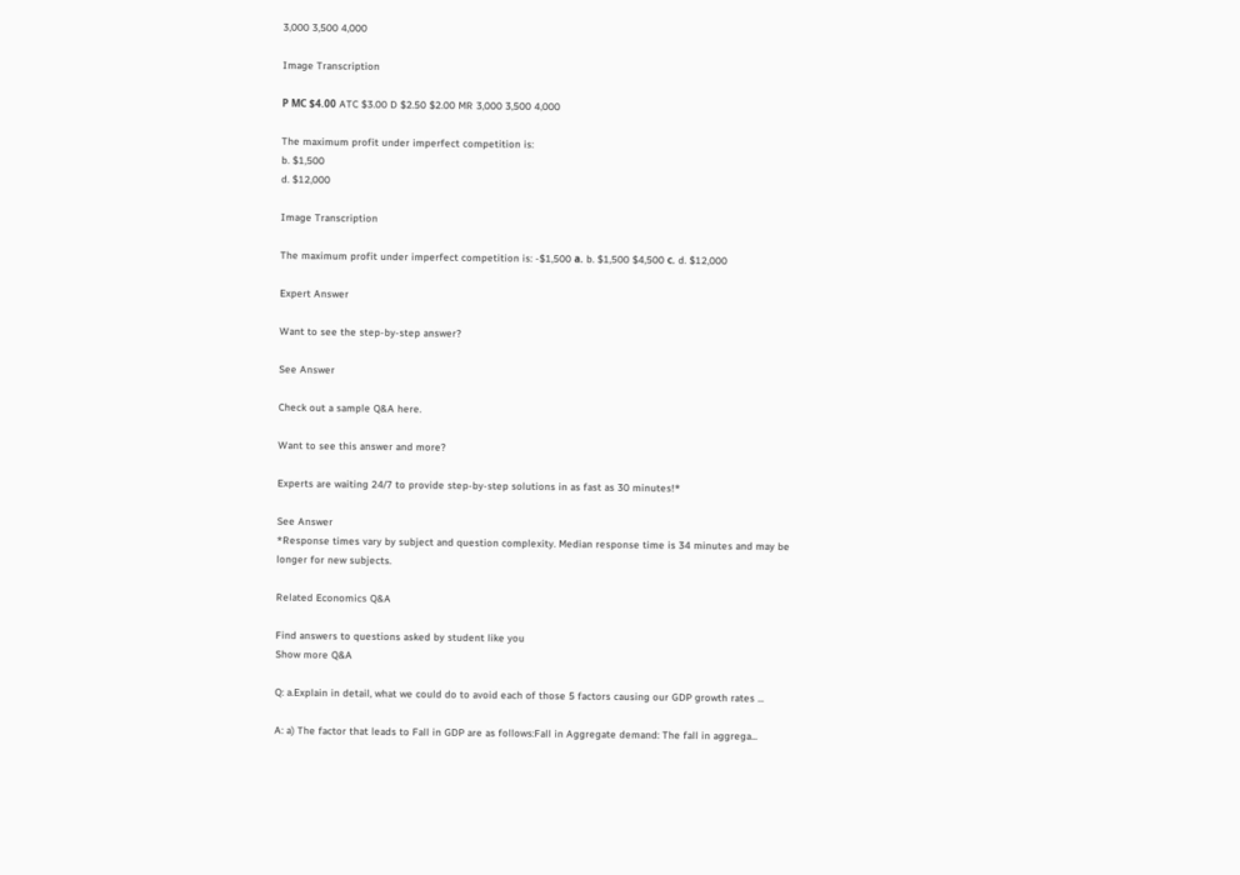3,000 3,500 4,000

Image Transcription

Р МС $4.00 ATC $3.00 D $2.50 $2.00 MR 3,000 3,500 4,000

The maximum profit under imperfect competition is:
b. $1,500
d. $12,000

Image Transcription

The maximum profit under imperfect competition is: -$1,500 а. b. $1,500 $4,500 с. d. $12,000

Expert Answer

Want to see the step-by-step answer?

See Answer

Check out a sample Q&A here.

Want to see this answer and more?

Experts are waiting 24/7 to provide step-by-step solutions in as fast as 30 minutes!*

See Answer
*Response times vary by subject and question complexity. Median response time is 34 minutes and may be longer for new subjects.

Related Economics Q&A

Find answers to questions asked by student like you
Show more Q&A

Q: a.Explain in detail, what we could do to avoid each of those 5 factors causing our GDP growth rates ...

A: a) The factor that leads to Fall in GDP are as follows:Fall in Aggregate demand: The fall in aggrega...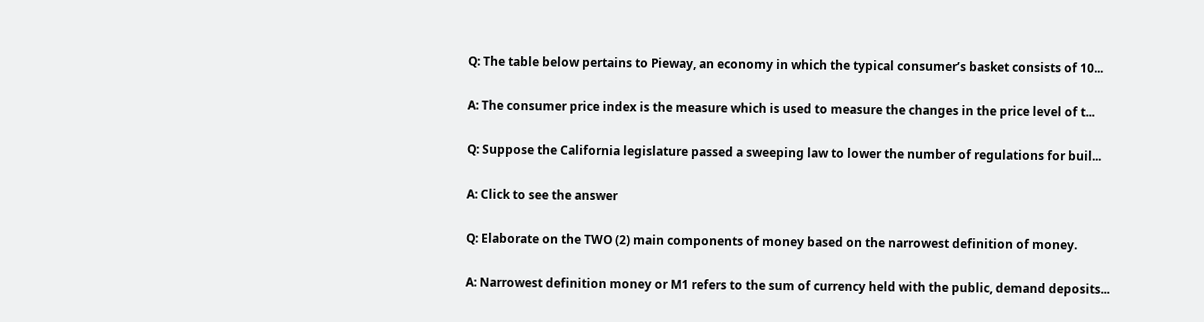Q: The table below pertains to Pieway, an economy in which the typical consumer’s basket consists of 10...

A: The consumer price index is the measure which is used to measure the changes in the price level of t...

Q: Suppose the California legislature passed a sweeping law to lower the number of regulations for buil...

A: Click to see the answer

Q: Elaborate on the TWO (2) main components of money based on the narrowest definition of money.

A: Narrowest definition money or M1 refers to the sum of currency held with the public, demand deposits...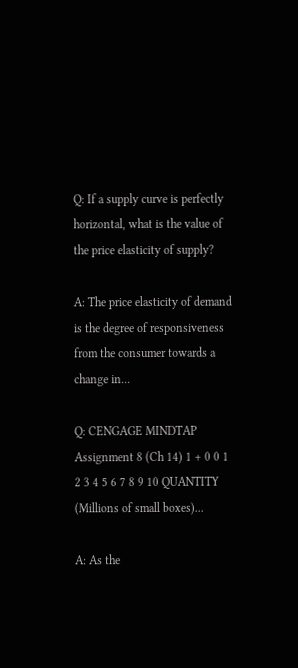Q: If a supply curve is perfectly horizontal, what is the value of the price elasticity of supply?

A: The price elasticity of demand is the degree of responsiveness from the consumer towards a change in...

Q: CENGAGE MINDTAP Assignment 8 (Ch 14) 1 + 0 0 1 2 3 4 5 6 7 8 9 10 QUANTITY (Millions of small boxes)...

A: As the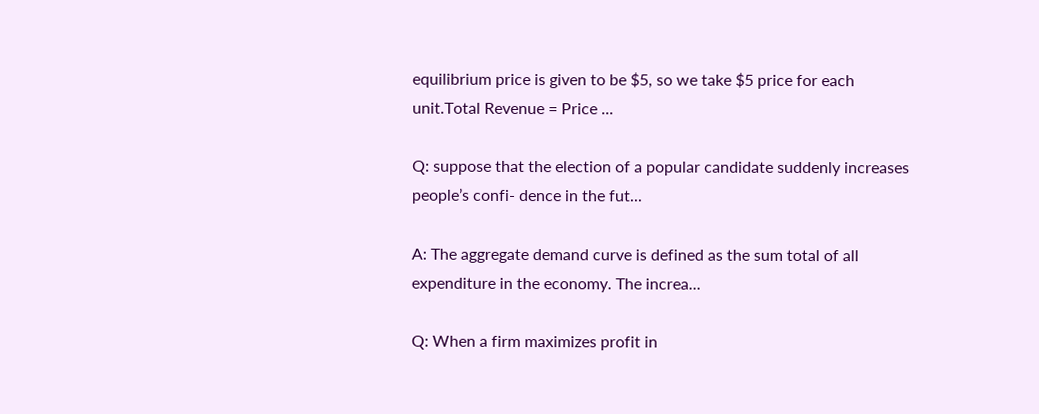equilibrium price is given to be $5, so we take $5 price for each unit.Total Revenue = Price ...

Q: suppose that the election of a popular candidate suddenly increases people’s confi- dence in the fut...

A: The aggregate demand curve is defined as the sum total of all expenditure in the economy. The increa...

Q: When a firm maximizes profit in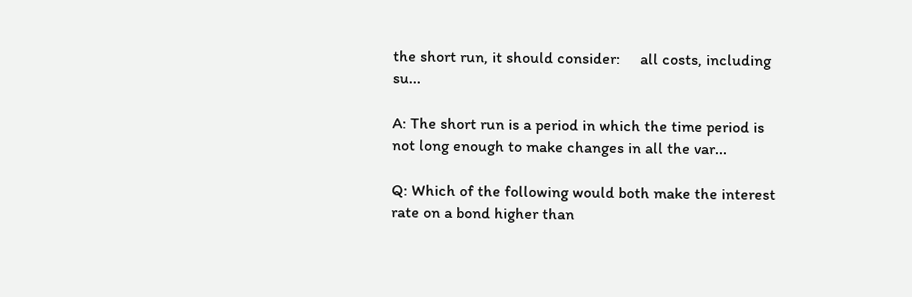the short run, it should consider:     all costs, including su...

A: The short run is a period in which the time period is not long enough to make changes in all the var...

Q: Which of the following would both make the interest rate on a bond higher than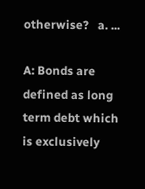otherwise?   a. ...

A: Bonds are defined as long term debt which is exclusively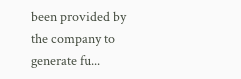been provided by the company to generate fu...